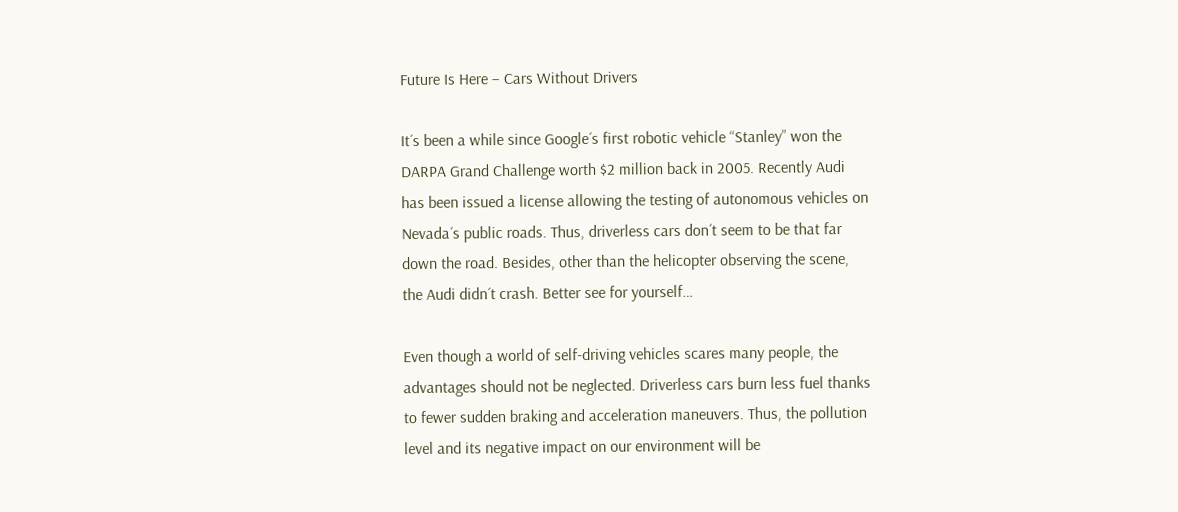Future Is Here – Cars Without Drivers

It´s been a while since Google´s first robotic vehicle “Stanley” won the DARPA Grand Challenge worth $2 million back in 2005. Recently Audi has been issued a license allowing the testing of autonomous vehicles on Nevada´s public roads. Thus, driverless cars don´t seem to be that far down the road. Besides, other than the helicopter observing the scene, the Audi didn´t crash. Better see for yourself…

Even though a world of self-driving vehicles scares many people, the advantages should not be neglected. Driverless cars burn less fuel thanks to fewer sudden braking and acceleration maneuvers. Thus, the pollution level and its negative impact on our environment will be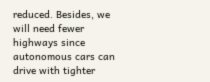reduced. Besides, we will need fewer highways since autonomous cars can drive with tighter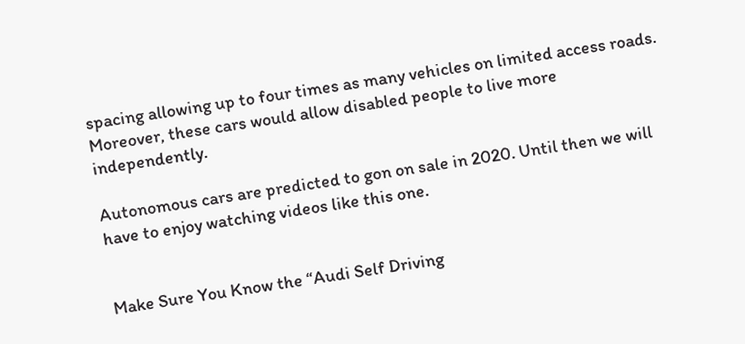spacing allowing up to four times as many vehicles on limited access roads. Moreover, these cars would allow disabled people to live more independently.

Autonomous cars are predicted to gon on sale in 2020. Until then we will have to enjoy watching videos like this one.


Make Sure You Know the “Audi Self Driving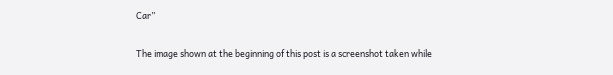Car”

The image shown at the beginning of this post is a screenshot taken while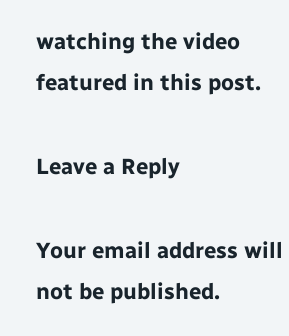watching the video featured in this post.

Leave a Reply

Your email address will not be published.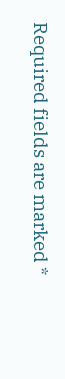Required fields are marked *